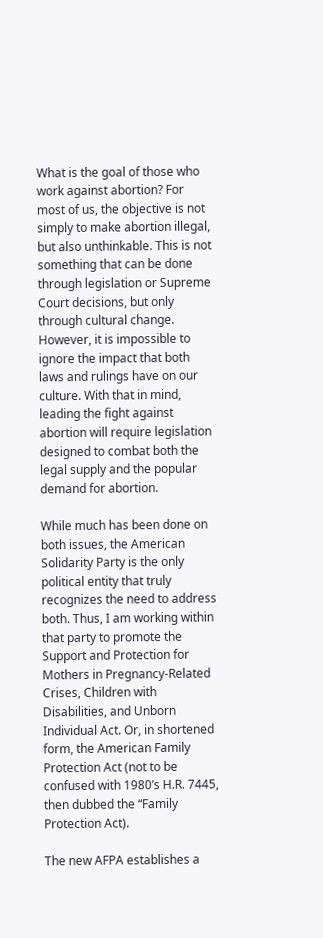What is the goal of those who work against abortion? For most of us, the objective is not simply to make abortion illegal, but also unthinkable. This is not something that can be done through legislation or Supreme Court decisions, but only through cultural change. However, it is impossible to ignore the impact that both laws and rulings have on our culture. With that in mind, leading the fight against abortion will require legislation designed to combat both the legal supply and the popular demand for abortion.

While much has been done on both issues, the American Solidarity Party is the only political entity that truly recognizes the need to address both. Thus, I am working within that party to promote the Support and Protection for Mothers in Pregnancy-Related Crises, Children with Disabilities, and Unborn Individual Act. Or, in shortened form, the American Family Protection Act (not to be confused with 1980’s H.R. 7445, then dubbed the “Family Protection Act).

The new AFPA establishes a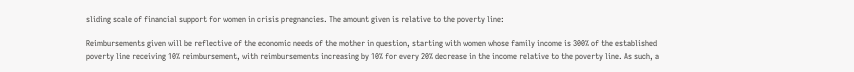sliding scale of financial support for women in crisis pregnancies. The amount given is relative to the poverty line:

Reimbursements given will be reflective of the economic needs of the mother in question, starting with women whose family income is 300% of the established poverty line receiving 10% reimbursement, with reimbursements increasing by 10% for every 20% decrease in the income relative to the poverty line. As such, a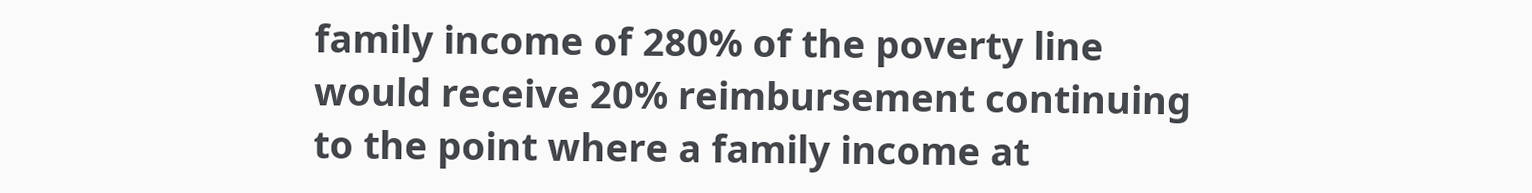family income of 280% of the poverty line would receive 20% reimbursement continuing to the point where a family income at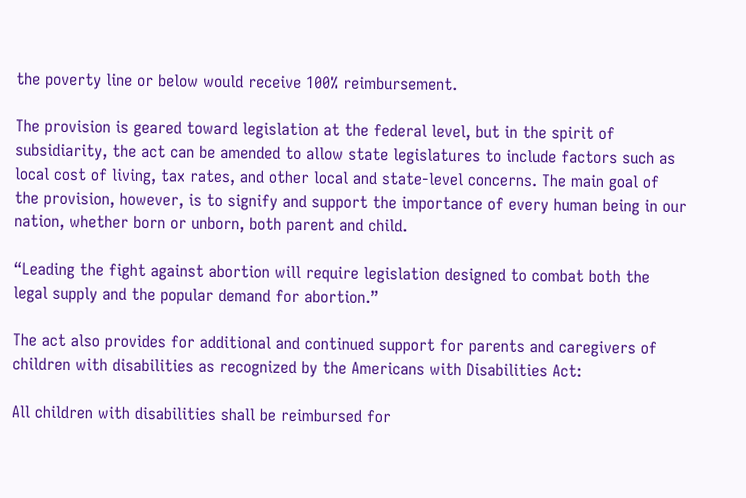the poverty line or below would receive 100% reimbursement.

The provision is geared toward legislation at the federal level, but in the spirit of subsidiarity, the act can be amended to allow state legislatures to include factors such as local cost of living, tax rates, and other local and state-level concerns. The main goal of the provision, however, is to signify and support the importance of every human being in our nation, whether born or unborn, both parent and child.

“Leading the fight against abortion will require legislation designed to combat both the legal supply and the popular demand for abortion.”

The act also provides for additional and continued support for parents and caregivers of children with disabilities as recognized by the Americans with Disabilities Act:

All children with disabilities shall be reimbursed for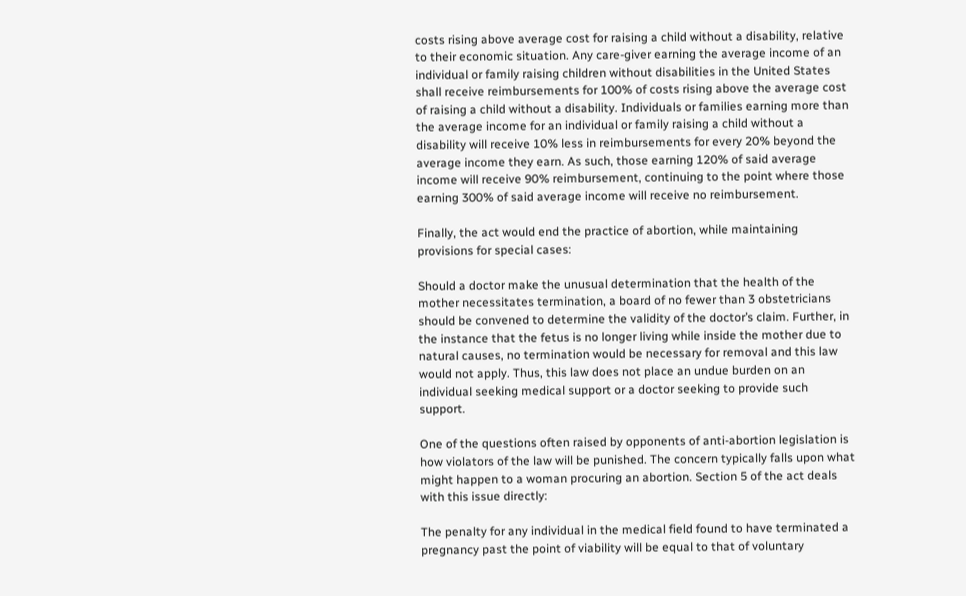costs rising above average cost for raising a child without a disability, relative to their economic situation. Any care-giver earning the average income of an individual or family raising children without disabilities in the United States shall receive reimbursements for 100% of costs rising above the average cost of raising a child without a disability. Individuals or families earning more than the average income for an individual or family raising a child without a disability will receive 10% less in reimbursements for every 20% beyond the average income they earn. As such, those earning 120% of said average income will receive 90% reimbursement, continuing to the point where those earning 300% of said average income will receive no reimbursement.

Finally, the act would end the practice of abortion, while maintaining provisions for special cases:

Should a doctor make the unusual determination that the health of the mother necessitates termination, a board of no fewer than 3 obstetricians should be convened to determine the validity of the doctor’s claim. Further, in the instance that the fetus is no longer living while inside the mother due to natural causes, no termination would be necessary for removal and this law would not apply. Thus, this law does not place an undue burden on an individual seeking medical support or a doctor seeking to provide such support.

One of the questions often raised by opponents of anti-abortion legislation is how violators of the law will be punished. The concern typically falls upon what might happen to a woman procuring an abortion. Section 5 of the act deals with this issue directly:

The penalty for any individual in the medical field found to have terminated a pregnancy past the point of viability will be equal to that of voluntary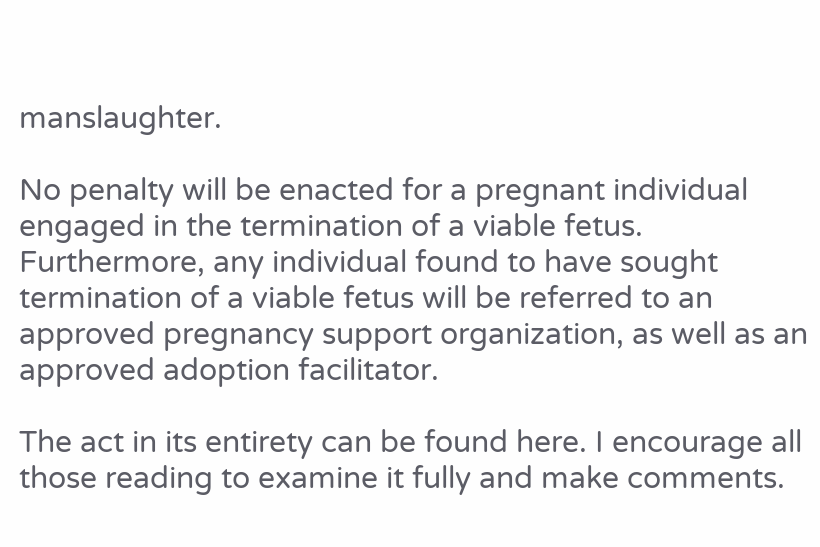manslaughter.

No penalty will be enacted for a pregnant individual engaged in the termination of a viable fetus. Furthermore, any individual found to have sought termination of a viable fetus will be referred to an approved pregnancy support organization, as well as an approved adoption facilitator.

The act in its entirety can be found here. I encourage all those reading to examine it fully and make comments.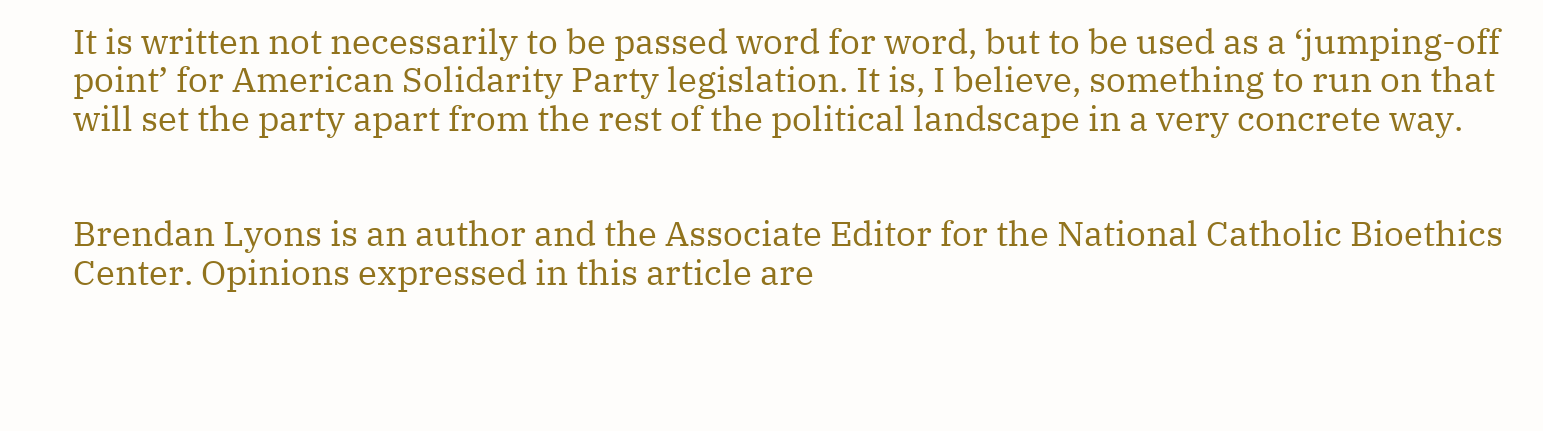It is written not necessarily to be passed word for word, but to be used as a ‘jumping-off point’ for American Solidarity Party legislation. It is, I believe, something to run on that will set the party apart from the rest of the political landscape in a very concrete way.


Brendan Lyons is an author and the Associate Editor for the National Catholic Bioethics Center. Opinions expressed in this article are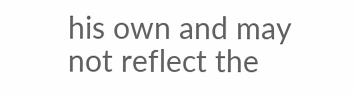his own and may not reflect the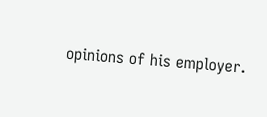opinions of his employer.